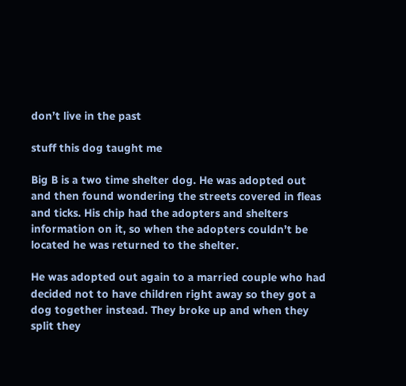don’t live in the past

stuff this dog taught me

Big B is a two time shelter dog. He was adopted out and then found wondering the streets covered in fleas and ticks. His chip had the adopters and shelters information on it, so when the adopters couldn’t be located he was returned to the shelter.

He was adopted out again to a married couple who had decided not to have children right away so they got a dog together instead. They broke up and when they split they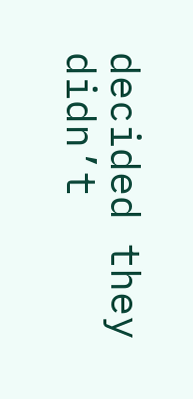decided they didn’t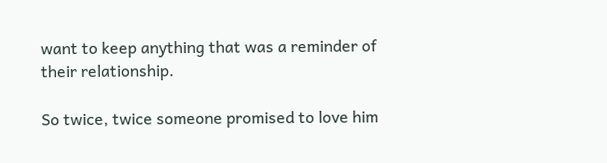want to keep anything that was a reminder of their relationship.

So twice, twice someone promised to love him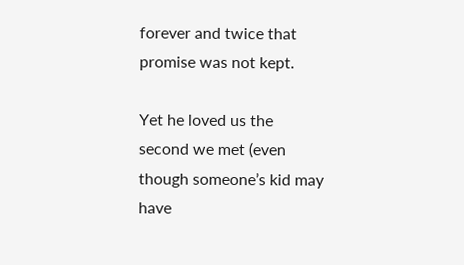forever and twice that promise was not kept.

Yet he loved us the second we met (even though someone’s kid may have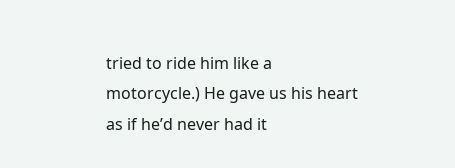tried to ride him like a motorcycle.) He gave us his heart as if he’d never had it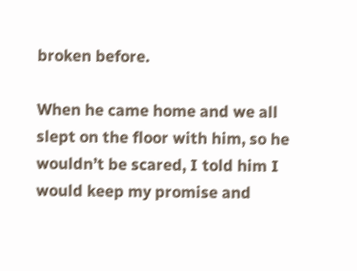broken before.

When he came home and we all slept on the floor with him, so he wouldn’t be scared, I told him I would keep my promise and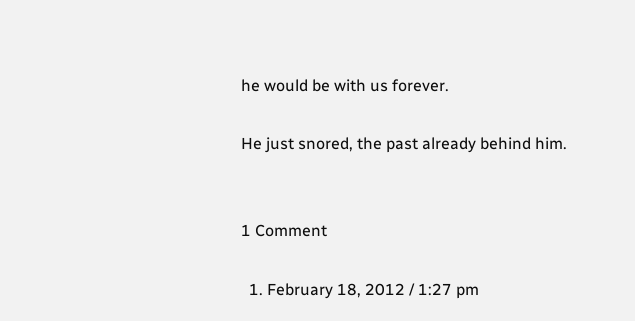he would be with us forever.

He just snored, the past already behind him.


1 Comment

  1. February 18, 2012 / 1:27 pm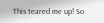This teared me up! So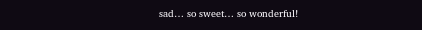sad… so sweet… so wonderful!